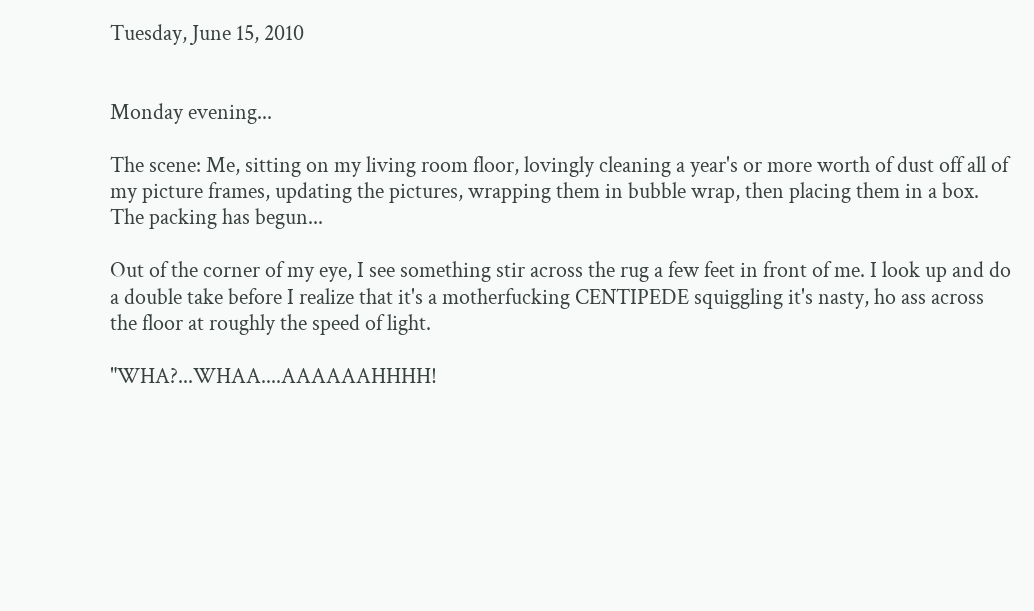Tuesday, June 15, 2010


Monday evening...

The scene: Me, sitting on my living room floor, lovingly cleaning a year's or more worth of dust off all of my picture frames, updating the pictures, wrapping them in bubble wrap, then placing them in a box. The packing has begun...

Out of the corner of my eye, I see something stir across the rug a few feet in front of me. I look up and do a double take before I realize that it's a motherfucking CENTIPEDE squiggling it's nasty, ho ass across the floor at roughly the speed of light.

"WHA?...WHAA....AAAAAAHHHH!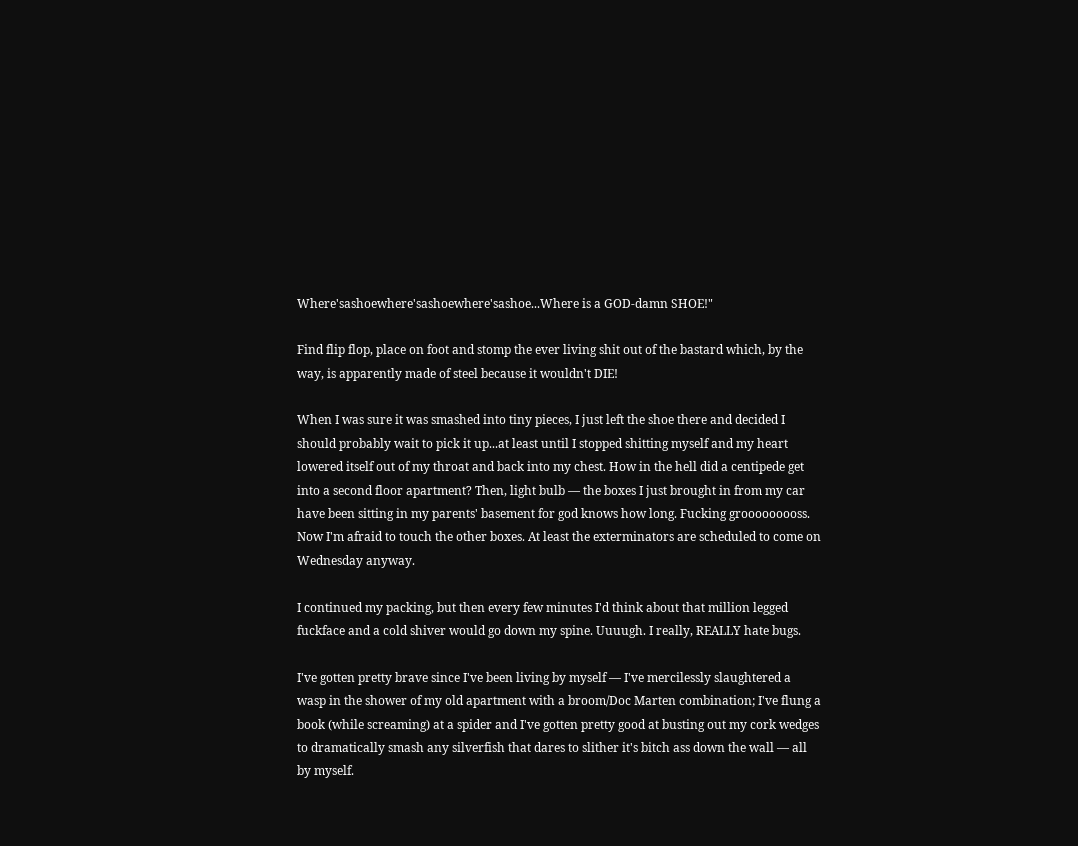Where'sashoewhere'sashoewhere'sashoe...Where is a GOD-damn SHOE!"

Find flip flop, place on foot and stomp the ever living shit out of the bastard which, by the way, is apparently made of steel because it wouldn't DIE!

When I was sure it was smashed into tiny pieces, I just left the shoe there and decided I should probably wait to pick it up...at least until I stopped shitting myself and my heart lowered itself out of my throat and back into my chest. How in the hell did a centipede get into a second floor apartment? Then, light bulb — the boxes I just brought in from my car have been sitting in my parents' basement for god knows how long. Fucking grooooooooss. Now I'm afraid to touch the other boxes. At least the exterminators are scheduled to come on Wednesday anyway.

I continued my packing, but then every few minutes I'd think about that million legged fuckface and a cold shiver would go down my spine. Uuuugh. I really, REALLY hate bugs.

I've gotten pretty brave since I've been living by myself — I've mercilessly slaughtered a wasp in the shower of my old apartment with a broom/Doc Marten combination; I've flung a book (while screaming) at a spider and I've gotten pretty good at busting out my cork wedges to dramatically smash any silverfish that dares to slither it's bitch ass down the wall — all by myself.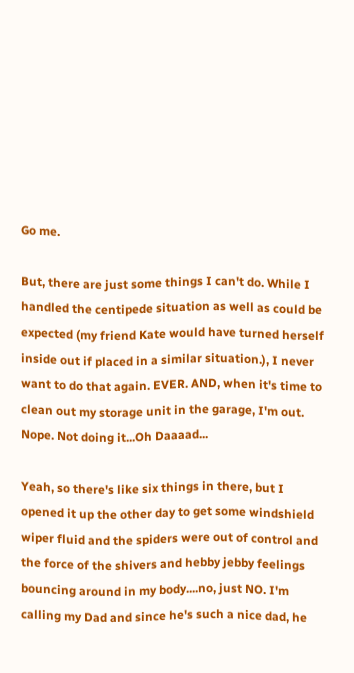Go me.

But, there are just some things I can't do. While I handled the centipede situation as well as could be expected (my friend Kate would have turned herself inside out if placed in a similar situation.), I never want to do that again. EVER. AND, when it's time to clean out my storage unit in the garage, I'm out. Nope. Not doing it...Oh Daaaad...

Yeah, so there's like six things in there, but I opened it up the other day to get some windshield wiper fluid and the spiders were out of control and the force of the shivers and hebby jebby feelings bouncing around in my body....no, just NO. I'm calling my Dad and since he's such a nice dad, he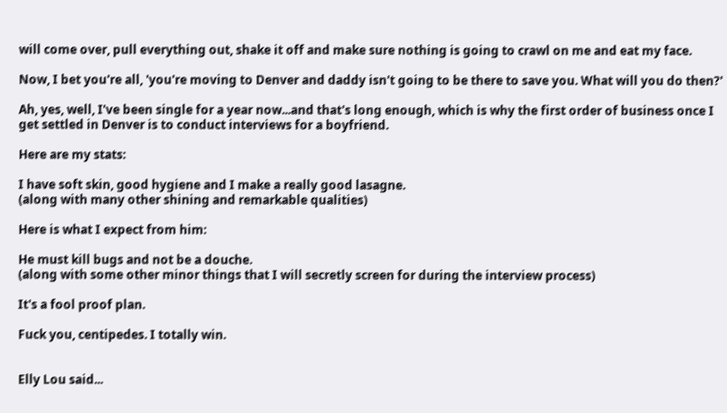will come over, pull everything out, shake it off and make sure nothing is going to crawl on me and eat my face.

Now, I bet you're all, 'you're moving to Denver and daddy isn't going to be there to save you. What will you do then?'

Ah, yes, well, I've been single for a year now...and that's long enough, which is why the first order of business once I get settled in Denver is to conduct interviews for a boyfriend.

Here are my stats:

I have soft skin, good hygiene and I make a really good lasagne.
(along with many other shining and remarkable qualities)

Here is what I expect from him:

He must kill bugs and not be a douche.
(along with some other minor things that I will secretly screen for during the interview process)

It's a fool proof plan.

Fuck you, centipedes. I totally win.


Elly Lou said...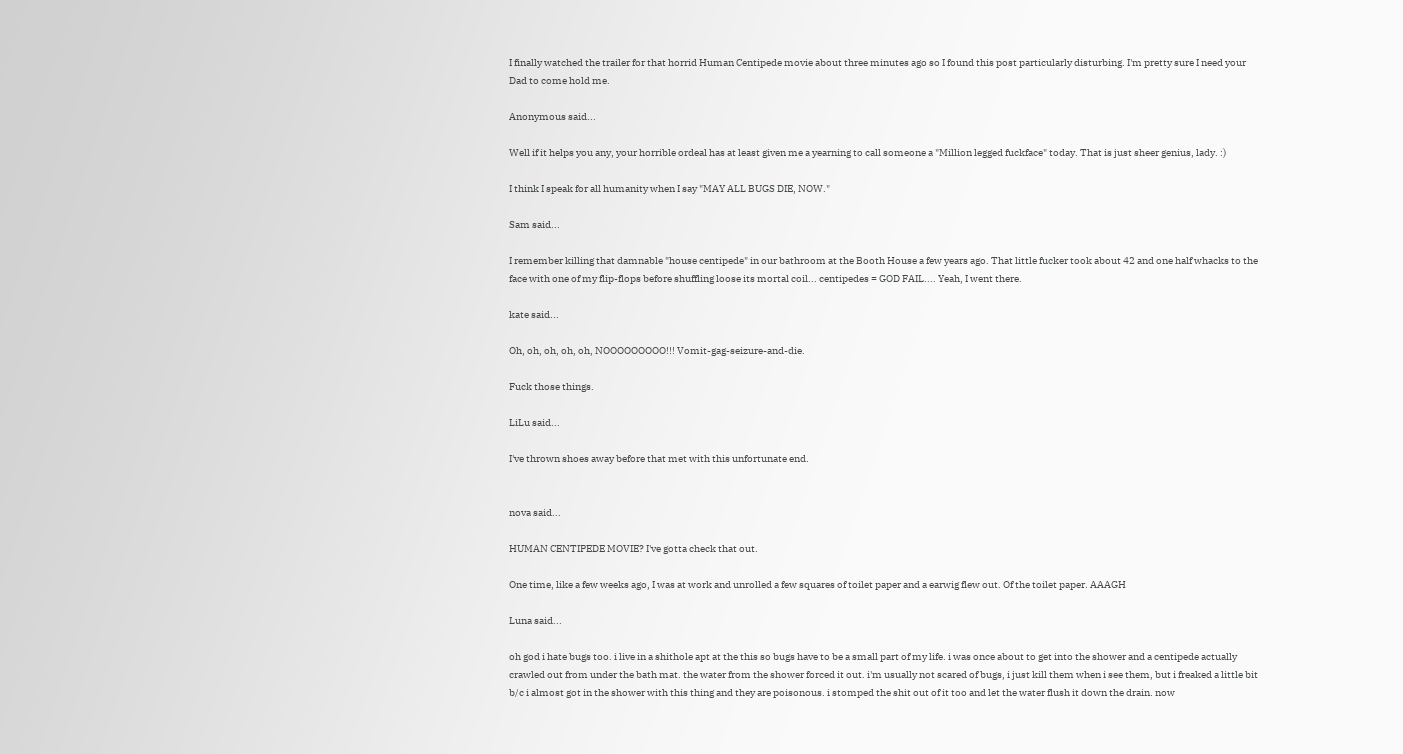I finally watched the trailer for that horrid Human Centipede movie about three minutes ago so I found this post particularly disturbing. I'm pretty sure I need your Dad to come hold me.

Anonymous said...

Well if it helps you any, your horrible ordeal has at least given me a yearning to call someone a "Million legged fuckface" today. That is just sheer genius, lady. :)

I think I speak for all humanity when I say "MAY ALL BUGS DIE, NOW."

Sam said...

I remember killing that damnable "house centipede" in our bathroom at the Booth House a few years ago. That little fucker took about 42 and one half whacks to the face with one of my flip-flops before shuffling loose its mortal coil... centipedes = GOD FAIL.... Yeah, I went there.

kate said...

Oh, oh, oh, oh, oh, NOOOOOOOOO!!! Vomit-gag-seizure-and-die.

Fuck those things.

LiLu said...

I've thrown shoes away before that met with this unfortunate end.


nova said...

HUMAN CENTIPEDE MOVIE? I've gotta check that out.

One time, like a few weeks ago, I was at work and unrolled a few squares of toilet paper and a earwig flew out. Of the toilet paper. AAAGH

Luna said...

oh god i hate bugs too. i live in a shithole apt at the this so bugs have to be a small part of my life. i was once about to get into the shower and a centipede actually crawled out from under the bath mat. the water from the shower forced it out. i'm usually not scared of bugs, i just kill them when i see them, but i freaked a little bit b/c i almost got in the shower with this thing and they are poisonous. i stomped the shit out of it too and let the water flush it down the drain. now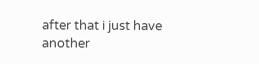after that i just have another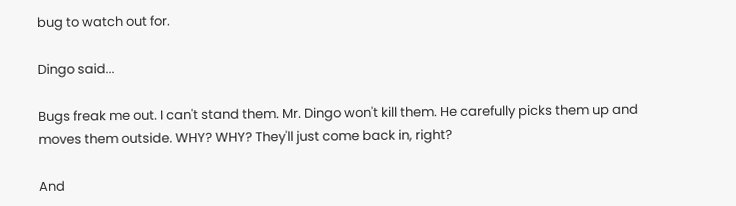bug to watch out for.

Dingo said...

Bugs freak me out. I can't stand them. Mr. Dingo won't kill them. He carefully picks them up and moves them outside. WHY? WHY? They'll just come back in, right?

And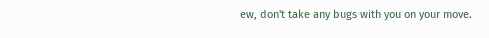ew, don't take any bugs with you on your move.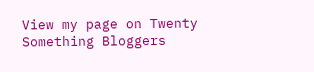View my page on Twenty Something Bloggers